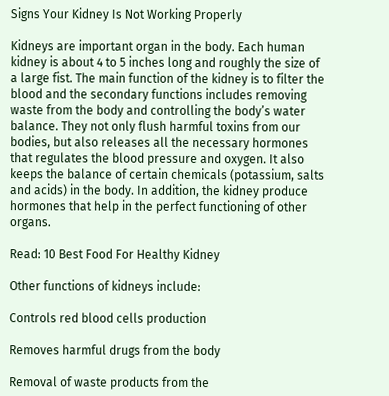Signs Your Kidney Is Not Working Properly

Kidneys are important organ in the body. Each human kidney is about 4 to 5 inches long and roughly the size of a large fist. The main function of the kidney is to filter the blood and the secondary functions includes removing waste from the body and controlling the body’s water balance. They not only flush harmful toxins from our bodies, but also releases all the necessary hormones that regulates the blood pressure and oxygen. It also keeps the balance of certain chemicals (potassium, salts and acids) in the body. In addition, the kidney produce hormones that help in the perfect functioning of other organs.

Read: 10 Best Food For Healthy Kidney

Other functions of kidneys include:

Controls red blood cells production

Removes harmful drugs from the body

Removal of waste products from the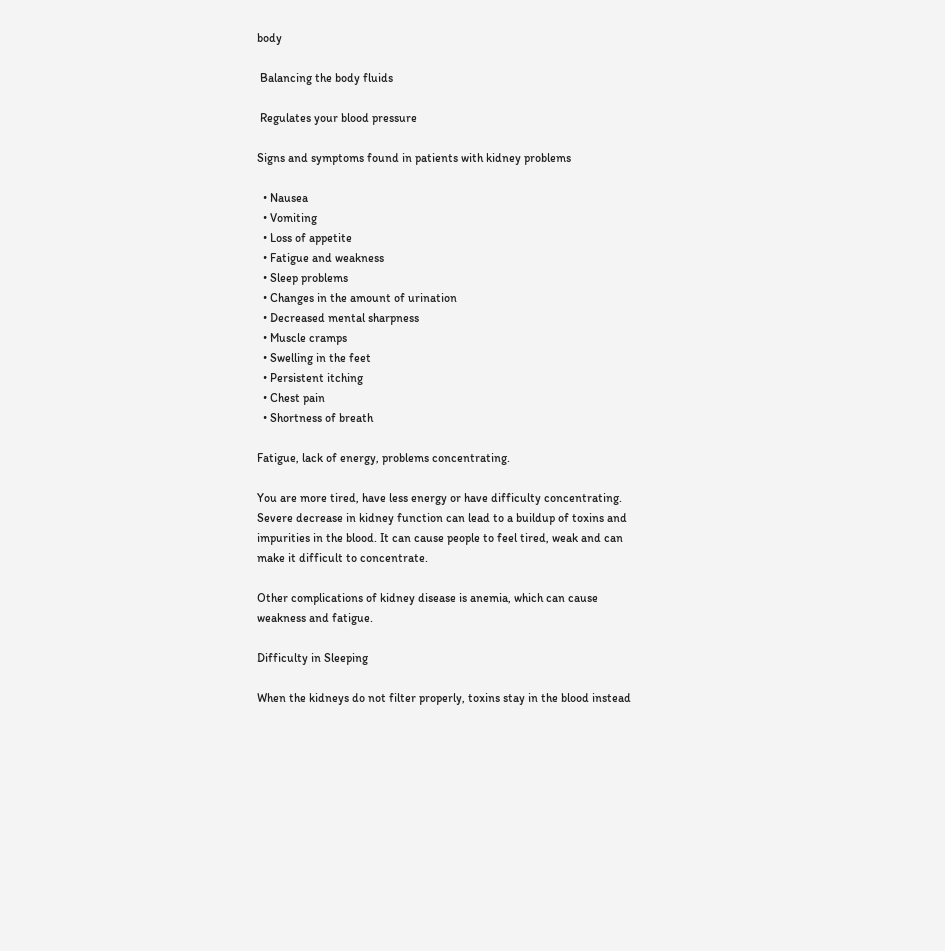body

 Balancing the body fluids

 Regulates your blood pressure

Signs and symptoms found in patients with kidney problems

  • Nausea
  • Vomiting
  • Loss of appetite
  • Fatigue and weakness
  • Sleep problems
  • Changes in the amount of urination
  • Decreased mental sharpness
  • Muscle cramps
  • Swelling in the feet
  • Persistent itching
  • Chest pain
  • Shortness of breath

Fatigue, lack of energy, problems concentrating.

You are more tired, have less energy or have difficulty concentrating. Severe decrease in kidney function can lead to a buildup of toxins and impurities in the blood. It can cause people to feel tired, weak and can make it difficult to concentrate.

Other complications of kidney disease is anemia, which can cause weakness and fatigue.

Difficulty in Sleeping

When the kidneys do not filter properly, toxins stay in the blood instead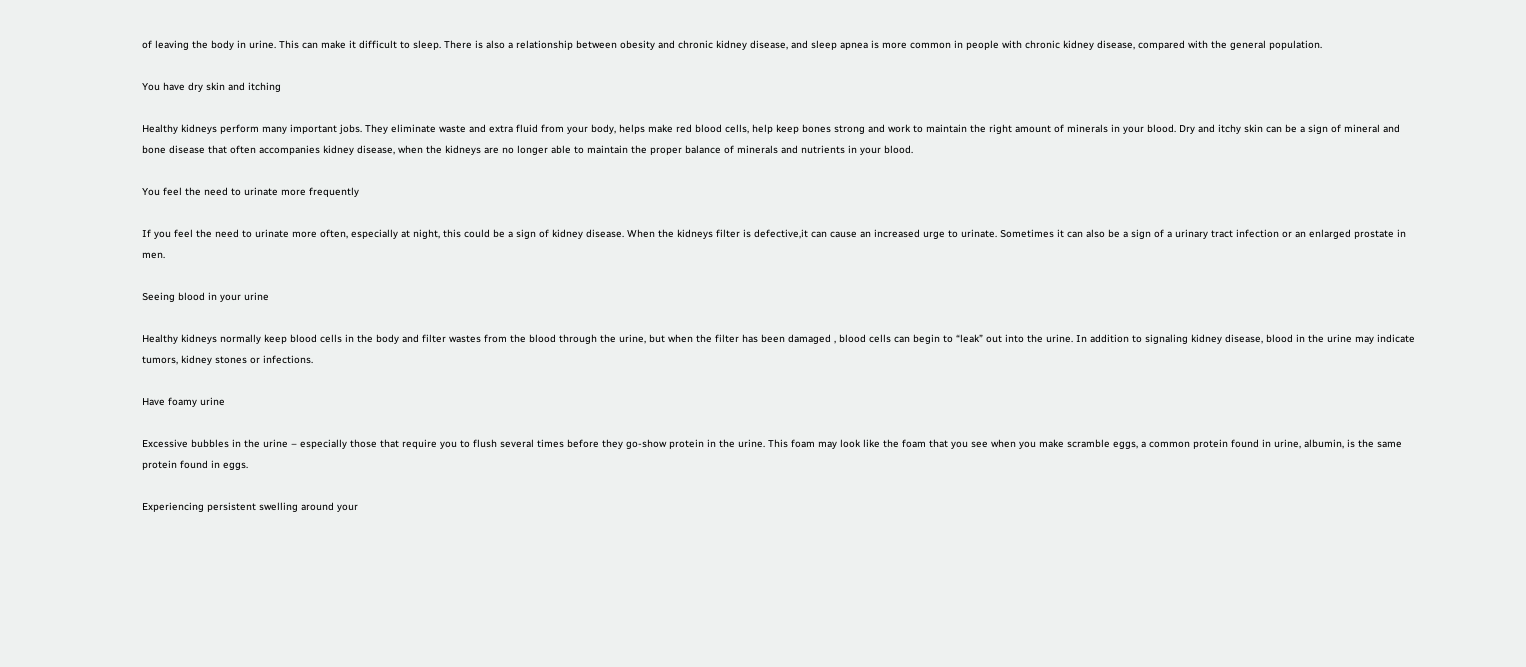of leaving the body in urine. This can make it difficult to sleep. There is also a relationship between obesity and chronic kidney disease, and sleep apnea is more common in people with chronic kidney disease, compared with the general population.

You have dry skin and itching

Healthy kidneys perform many important jobs. They eliminate waste and extra fluid from your body, helps make red blood cells, help keep bones strong and work to maintain the right amount of minerals in your blood. Dry and itchy skin can be a sign of mineral and bone disease that often accompanies kidney disease, when the kidneys are no longer able to maintain the proper balance of minerals and nutrients in your blood.

You feel the need to urinate more frequently

If you feel the need to urinate more often, especially at night, this could be a sign of kidney disease. When the kidneys filter is defective,it can cause an increased urge to urinate. Sometimes it can also be a sign of a urinary tract infection or an enlarged prostate in men.

Seeing blood in your urine

Healthy kidneys normally keep blood cells in the body and filter wastes from the blood through the urine, but when the filter has been damaged , blood cells can begin to “leak” out into the urine. In addition to signaling kidney disease, blood in the urine may indicate tumors, kidney stones or infections.

Have foamy urine

Excessive bubbles in the urine – especially those that require you to flush several times before they go-show protein in the urine. This foam may look like the foam that you see when you make scramble eggs, a common protein found in urine, albumin, is the same protein found in eggs.

Experiencing persistent swelling around your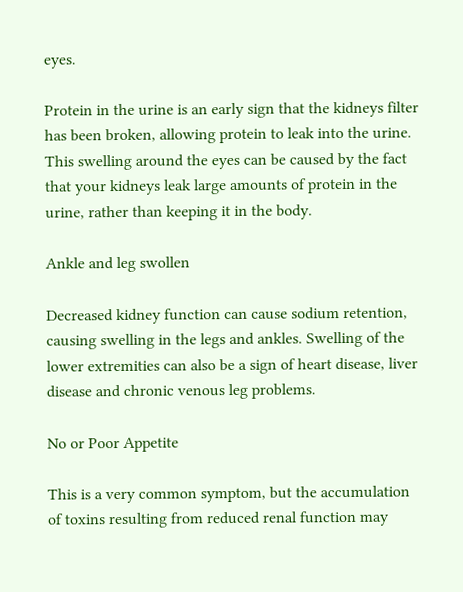eyes.

Protein in the urine is an early sign that the kidneys filter has been broken, allowing protein to leak into the urine. This swelling around the eyes can be caused by the fact that your kidneys leak large amounts of protein in the urine, rather than keeping it in the body.

Ankle and leg swollen

Decreased kidney function can cause sodium retention, causing swelling in the legs and ankles. Swelling of the lower extremities can also be a sign of heart disease, liver disease and chronic venous leg problems.

No or Poor Appetite

This is a very common symptom, but the accumulation of toxins resulting from reduced renal function may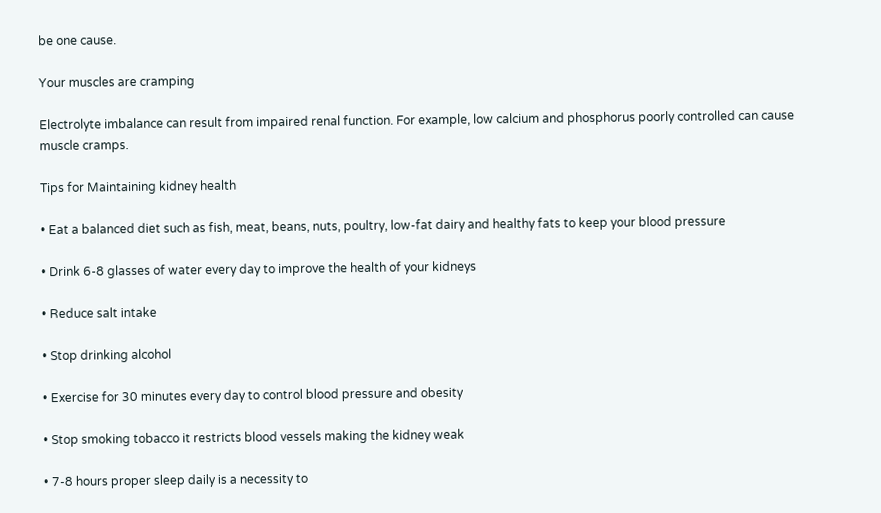be one cause.

Your muscles are cramping

Electrolyte imbalance can result from impaired renal function. For example, low calcium and phosphorus poorly controlled can cause muscle cramps.

Tips for Maintaining kidney health

• Eat a balanced diet such as fish, meat, beans, nuts, poultry, low-fat dairy and healthy fats to keep your blood pressure

• Drink 6-8 glasses of water every day to improve the health of your kidneys

• Reduce salt intake

• Stop drinking alcohol

• Exercise for 30 minutes every day to control blood pressure and obesity

• Stop smoking tobacco it restricts blood vessels making the kidney weak

• 7-8 hours proper sleep daily is a necessity to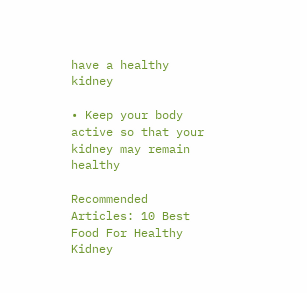have a healthy kidney

• Keep your body active so that your kidney may remain healthy

Recommended Articles: 10 Best Food For Healthy Kidney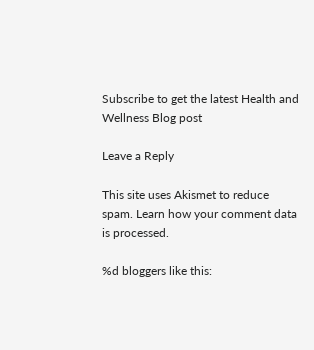Subscribe to get the latest Health and Wellness Blog post

Leave a Reply

This site uses Akismet to reduce spam. Learn how your comment data is processed.

%d bloggers like this: